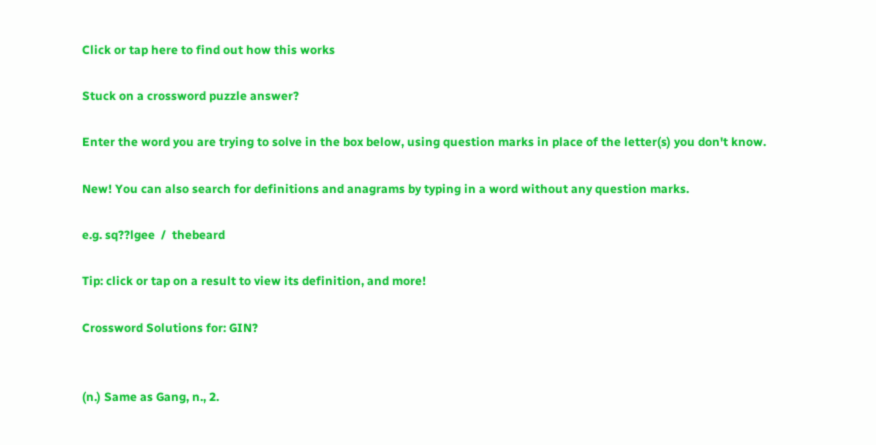Click or tap here to find out how this works

Stuck on a crossword puzzle answer?

Enter the word you are trying to solve in the box below, using question marks in place of the letter(s) you don't know.

New! You can also search for definitions and anagrams by typing in a word without any question marks.

e.g. sq??lgee  /  thebeard

Tip: click or tap on a result to view its definition, and more!

Crossword Solutions for: GIN?


(n.) Same as Gang, n., 2.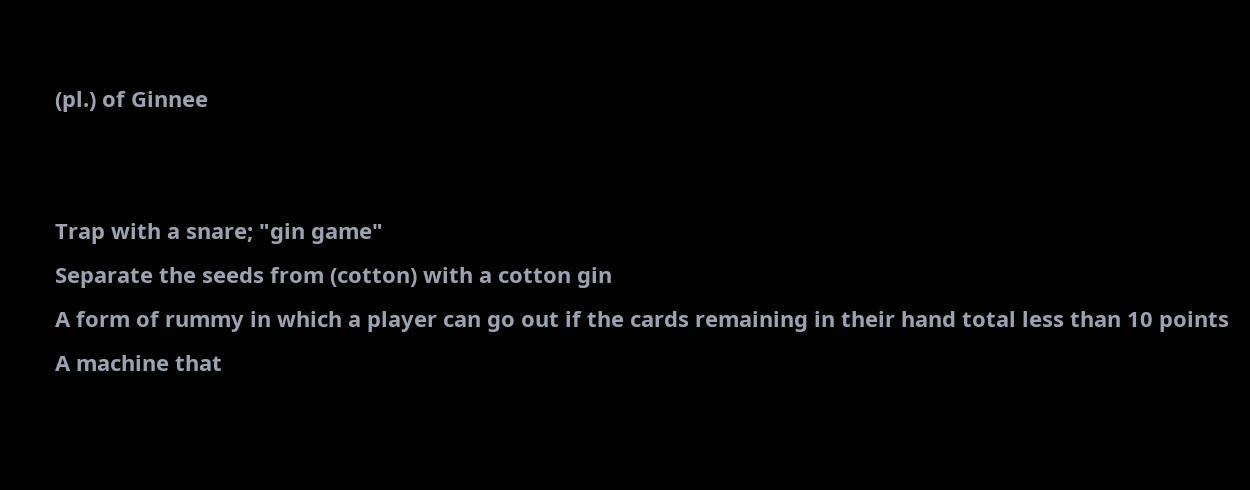(pl.) of Ginnee


Trap with a snare; "gin game"
Separate the seeds from (cotton) with a cotton gin
A form of rummy in which a player can go out if the cards remaining in their hand total less than 10 points
A machine that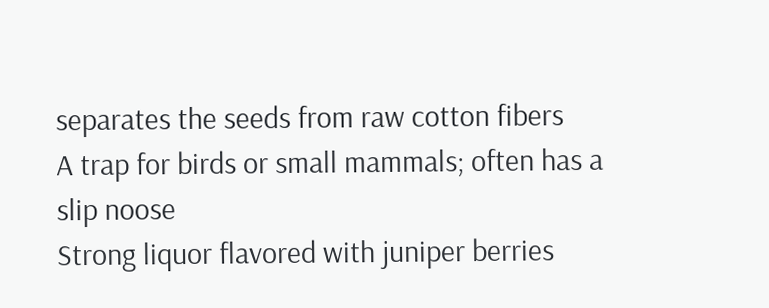separates the seeds from raw cotton fibers
A trap for birds or small mammals; often has a slip noose
Strong liquor flavored with juniper berries